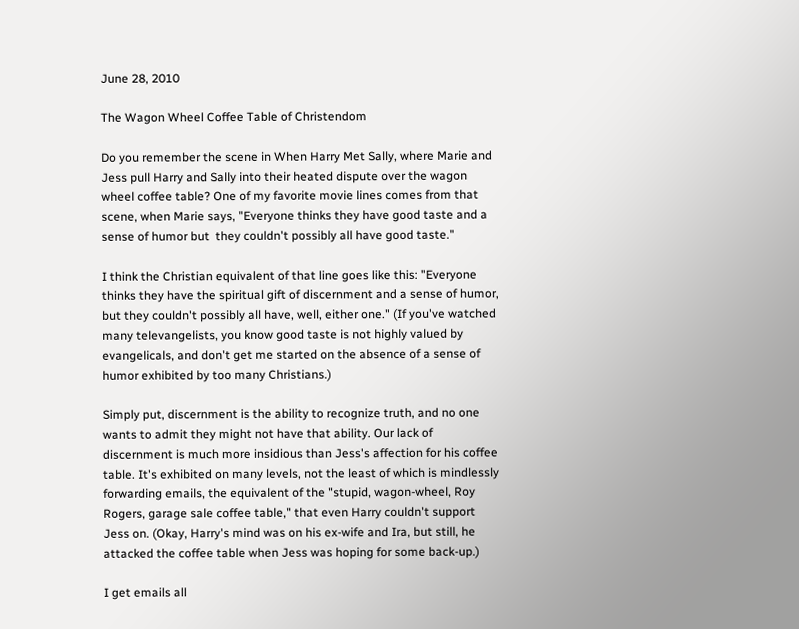June 28, 2010

The Wagon Wheel Coffee Table of Christendom

Do you remember the scene in When Harry Met Sally, where Marie and Jess pull Harry and Sally into their heated dispute over the wagon wheel coffee table? One of my favorite movie lines comes from that scene, when Marie says, "Everyone thinks they have good taste and a sense of humor but  they couldn't possibly all have good taste."

I think the Christian equivalent of that line goes like this: "Everyone thinks they have the spiritual gift of discernment and a sense of humor, but they couldn't possibly all have, well, either one." (If you've watched many televangelists, you know good taste is not highly valued by evangelicals, and don't get me started on the absence of a sense of humor exhibited by too many Christians.)

Simply put, discernment is the ability to recognize truth, and no one wants to admit they might not have that ability. Our lack of discernment is much more insidious than Jess's affection for his coffee table. It's exhibited on many levels, not the least of which is mindlessly forwarding emails, the equivalent of the "stupid, wagon-wheel, Roy Rogers, garage sale coffee table," that even Harry couldn't support Jess on. (Okay, Harry's mind was on his ex-wife and Ira, but still, he attacked the coffee table when Jess was hoping for some back-up.)

I get emails all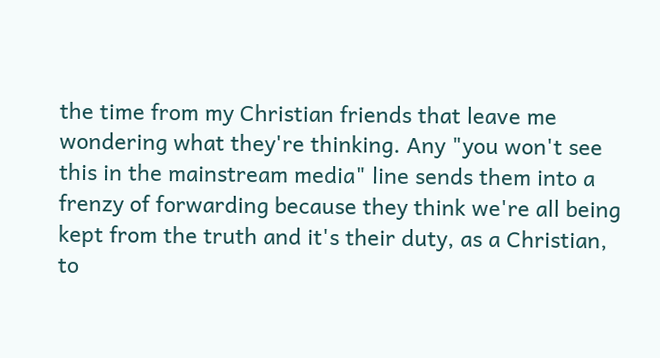the time from my Christian friends that leave me wondering what they're thinking. Any "you won't see this in the mainstream media" line sends them into a frenzy of forwarding because they think we're all being kept from the truth and it's their duty, as a Christian, to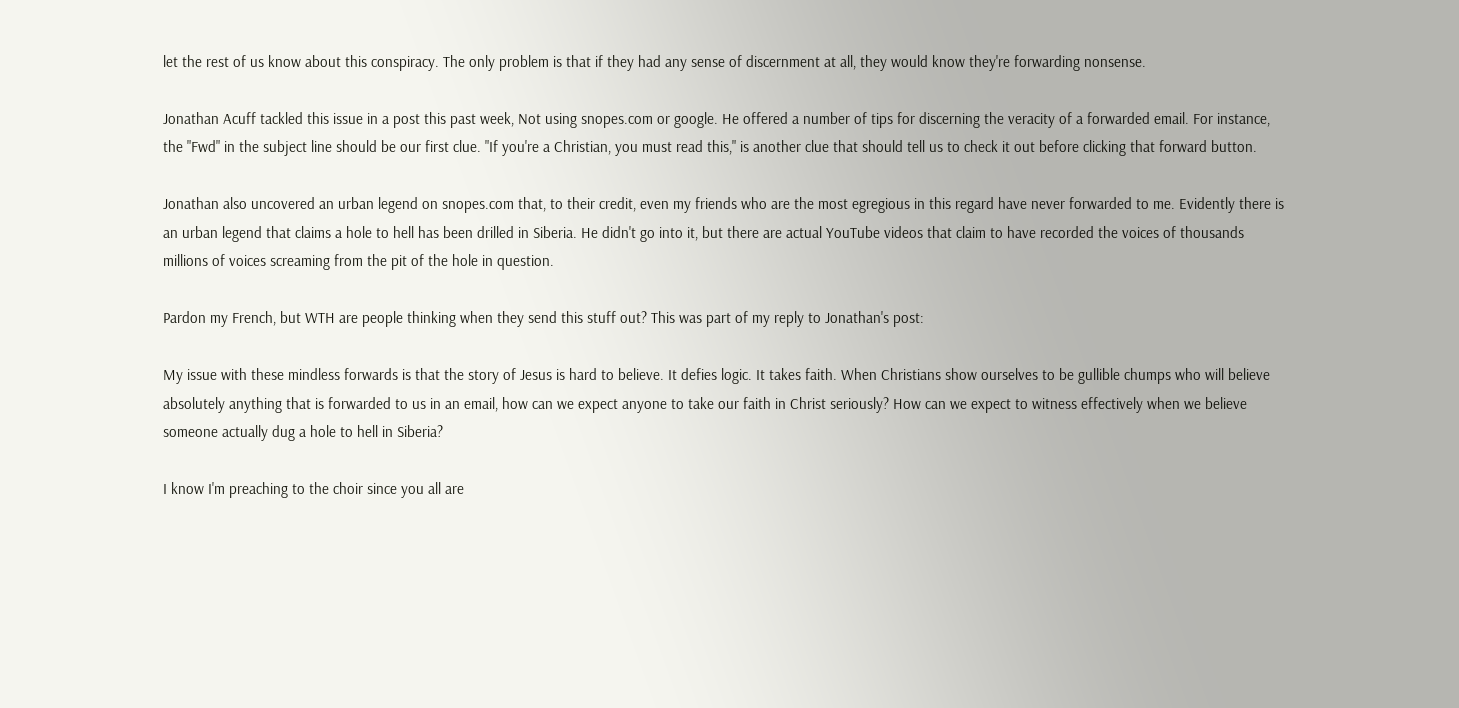let the rest of us know about this conspiracy. The only problem is that if they had any sense of discernment at all, they would know they're forwarding nonsense.

Jonathan Acuff tackled this issue in a post this past week, Not using snopes.com or google. He offered a number of tips for discerning the veracity of a forwarded email. For instance, the "Fwd" in the subject line should be our first clue. "If you're a Christian, you must read this," is another clue that should tell us to check it out before clicking that forward button.

Jonathan also uncovered an urban legend on snopes.com that, to their credit, even my friends who are the most egregious in this regard have never forwarded to me. Evidently there is an urban legend that claims a hole to hell has been drilled in Siberia. He didn't go into it, but there are actual YouTube videos that claim to have recorded the voices of thousands millions of voices screaming from the pit of the hole in question.

Pardon my French, but WTH are people thinking when they send this stuff out? This was part of my reply to Jonathan's post:

My issue with these mindless forwards is that the story of Jesus is hard to believe. It defies logic. It takes faith. When Christians show ourselves to be gullible chumps who will believe absolutely anything that is forwarded to us in an email, how can we expect anyone to take our faith in Christ seriously? How can we expect to witness effectively when we believe someone actually dug a hole to hell in Siberia?

I know I'm preaching to the choir since you all are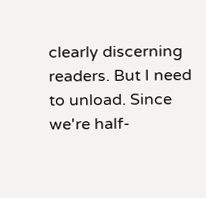clearly discerning readers. But I need to unload. Since we're half-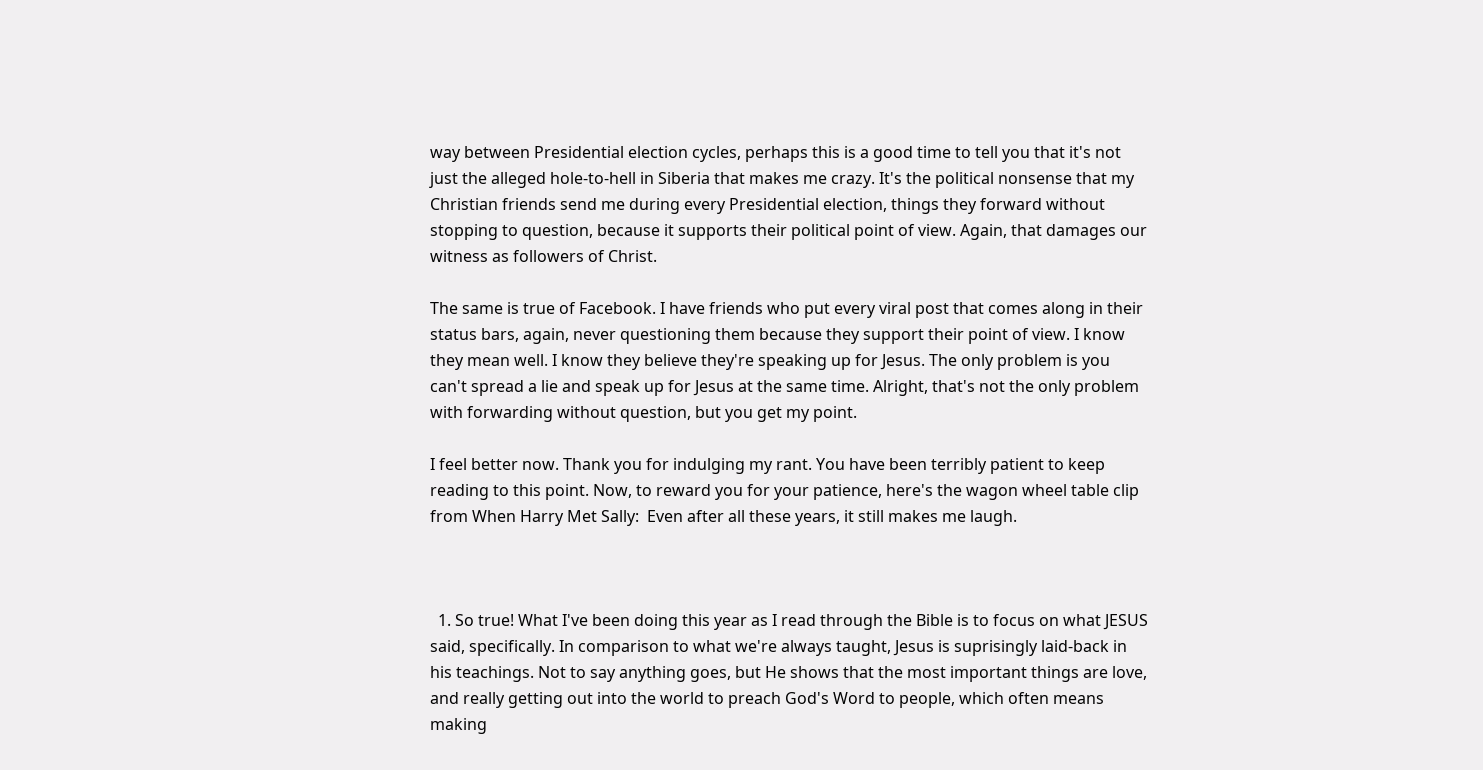way between Presidential election cycles, perhaps this is a good time to tell you that it's not just the alleged hole-to-hell in Siberia that makes me crazy. It's the political nonsense that my Christian friends send me during every Presidential election, things they forward without stopping to question, because it supports their political point of view. Again, that damages our witness as followers of Christ.

The same is true of Facebook. I have friends who put every viral post that comes along in their status bars, again, never questioning them because they support their point of view. I know they mean well. I know they believe they're speaking up for Jesus. The only problem is you can't spread a lie and speak up for Jesus at the same time. Alright, that's not the only problem with forwarding without question, but you get my point.

I feel better now. Thank you for indulging my rant. You have been terribly patient to keep reading to this point. Now, to reward you for your patience, here's the wagon wheel table clip from When Harry Met Sally:  Even after all these years, it still makes me laugh.



  1. So true! What I've been doing this year as I read through the Bible is to focus on what JESUS said, specifically. In comparison to what we're always taught, Jesus is suprisingly laid-back in his teachings. Not to say anything goes, but He shows that the most important things are love, and really getting out into the world to preach God's Word to people, which often means making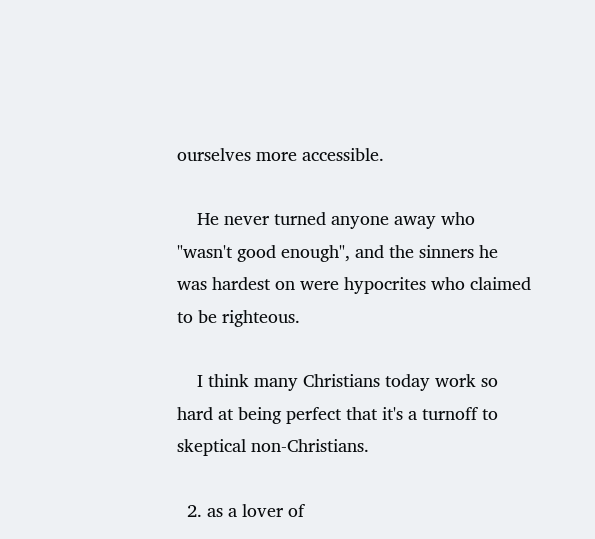ourselves more accessible.

    He never turned anyone away who "wasn't good enough", and the sinners he was hardest on were hypocrites who claimed to be righteous.

    I think many Christians today work so hard at being perfect that it's a turnoff to skeptical non-Christians.

  2. as a lover of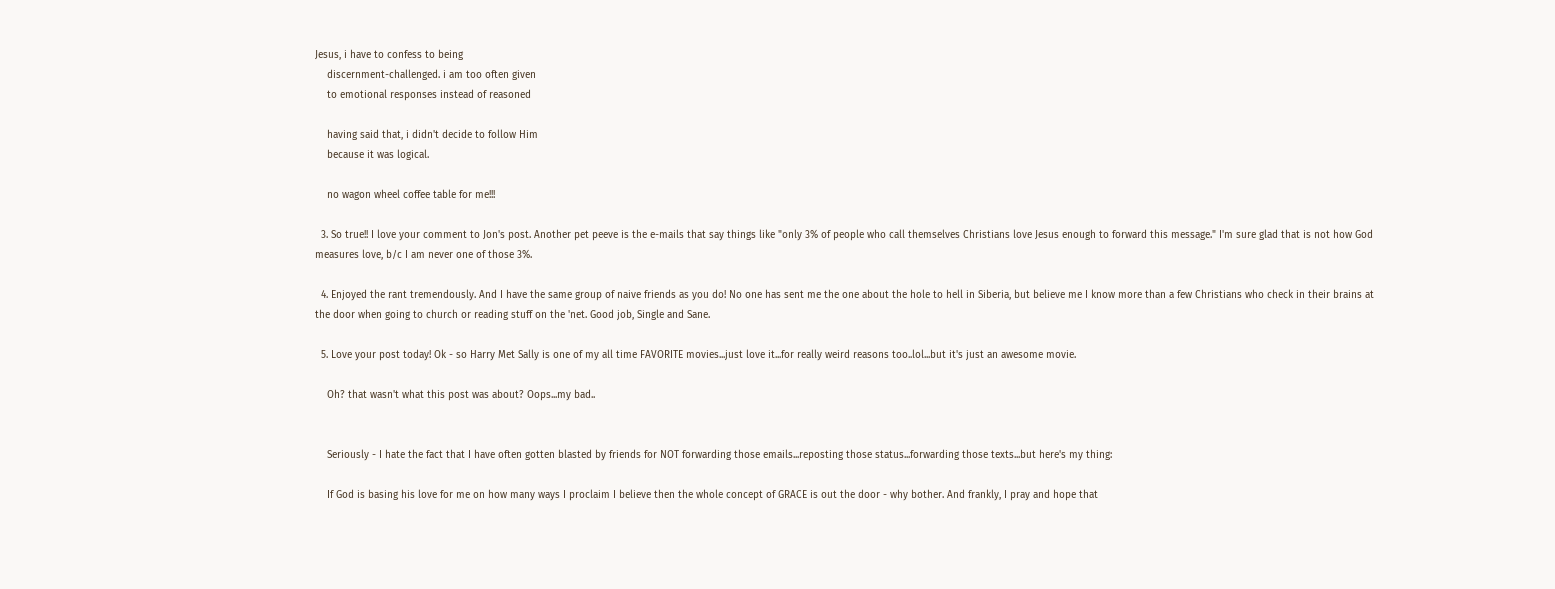Jesus, i have to confess to being
    discernment-challenged. i am too often given
    to emotional responses instead of reasoned

    having said that, i didn't decide to follow Him
    because it was logical.

    no wagon wheel coffee table for me!!!

  3. So true!! I love your comment to Jon's post. Another pet peeve is the e-mails that say things like "only 3% of people who call themselves Christians love Jesus enough to forward this message." I'm sure glad that is not how God measures love, b/c I am never one of those 3%.

  4. Enjoyed the rant tremendously. And I have the same group of naive friends as you do! No one has sent me the one about the hole to hell in Siberia, but believe me I know more than a few Christians who check in their brains at the door when going to church or reading stuff on the 'net. Good job, Single and Sane.

  5. Love your post today! Ok - so Harry Met Sally is one of my all time FAVORITE movies...just love it...for really weird reasons too..lol...but it's just an awesome movie.

    Oh? that wasn't what this post was about? Oops...my bad..


    Seriously - I hate the fact that I have often gotten blasted by friends for NOT forwarding those emails...reposting those status...forwarding those texts...but here's my thing:

    If God is basing his love for me on how many ways I proclaim I believe then the whole concept of GRACE is out the door - why bother. And frankly, I pray and hope that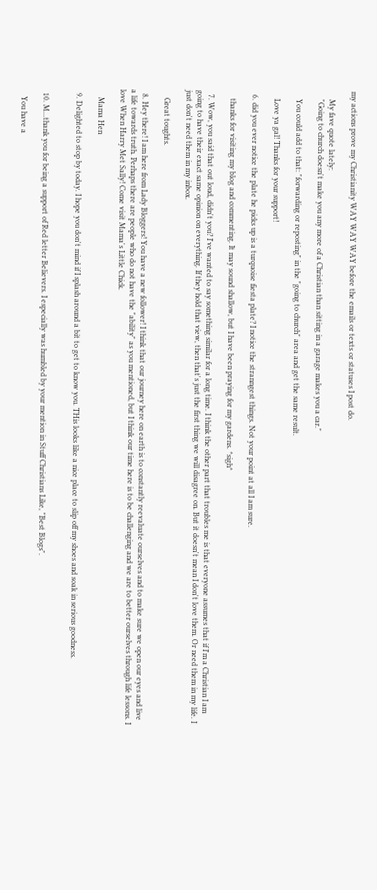my actions prove my Christianity WAY WAY WAY before the emails or texts or statuses I post do.

    My fave quote lately:
    "Going to church doesn't make you any more of a Christian than sitting in a garage makes you a car."

    You could add to that: "forwarding or reposting" in the "going to church" area and get the same result.

    Love ya gal! Thanks for your support!

  6. did you ever notice the plate he picks up is a turquoise fiesta plate? I notice the stranngest things. Not your point at all I am sure.

    thanks for visiting my blog and commenting. It may sound shallow, but I have been praying for my gardens. *sigh*

  7. Wow, you said that out loud, didn't you? I've wanted to say something similar for a long time. I think the other part that troubles me is that everyone assumes that if I'm a Christian I am going to have their exact same opinion on everything. If they hold that view, then that's just the first thing we will disagree on. But it doesn't mean I don't love them. Or need them in my life. I just don't need them in my inbox.

    Great toughts.

  8. Hey there! I am here from Lady Bloggers! You have a new follower! I think that our journey here on earth is to constantly reevaluate ourselves and to make sure we open our eyes and live a life towards truth. Perhaps there are people who do not have the "ability" as you mentioned, but I think our time here is to be challenging and we are to better ourselves through life lessons. I love When Harry Met Sally! Come visit Mama's Little Chick.

    Mama Hen

  9. Delighted to stop by today. I hope you don't mind if I splash around a bit to get to know you. THis looks like a nice place to slip off my shoes and soak in serious goodness.


  10. M...thank you for being a support of Red letter Believers. I especially was humbled by your mention in Stuff Christians Like, "Best Blogs".

    You have a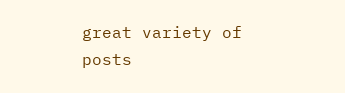great variety of posts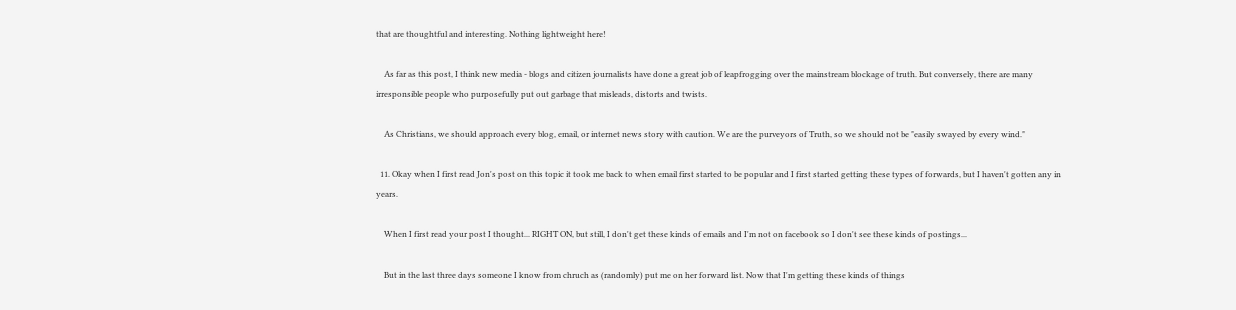that are thoughtful and interesting. Nothing lightweight here!

    As far as this post, I think new media - blogs and citizen journalists have done a great job of leapfrogging over the mainstream blockage of truth. But conversely, there are many irresponsible people who purposefully put out garbage that misleads, distorts and twists.

    As Christians, we should approach every blog, email, or internet news story with caution. We are the purveyors of Truth, so we should not be "easily swayed by every wind."

  11. Okay when I first read Jon's post on this topic it took me back to when email first started to be popular and I first started getting these types of forwards, but I haven't gotten any in years.

    When I first read your post I thought... RIGHT ON, but still, I don't get these kinds of emails and I'm not on facebook so I don't see these kinds of postings...

    But in the last three days someone I know from chruch as (randomly) put me on her forward list. Now that I'm getting these kinds of things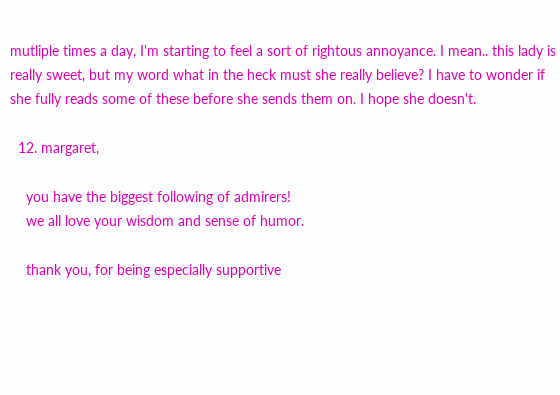mutliple times a day, I'm starting to feel a sort of rightous annoyance. I mean.. this lady is really sweet, but my word what in the heck must she really believe? I have to wonder if she fully reads some of these before she sends them on. I hope she doesn't.

  12. margaret,

    you have the biggest following of admirers!
    we all love your wisdom and sense of humor.

    thank you, for being especially supportive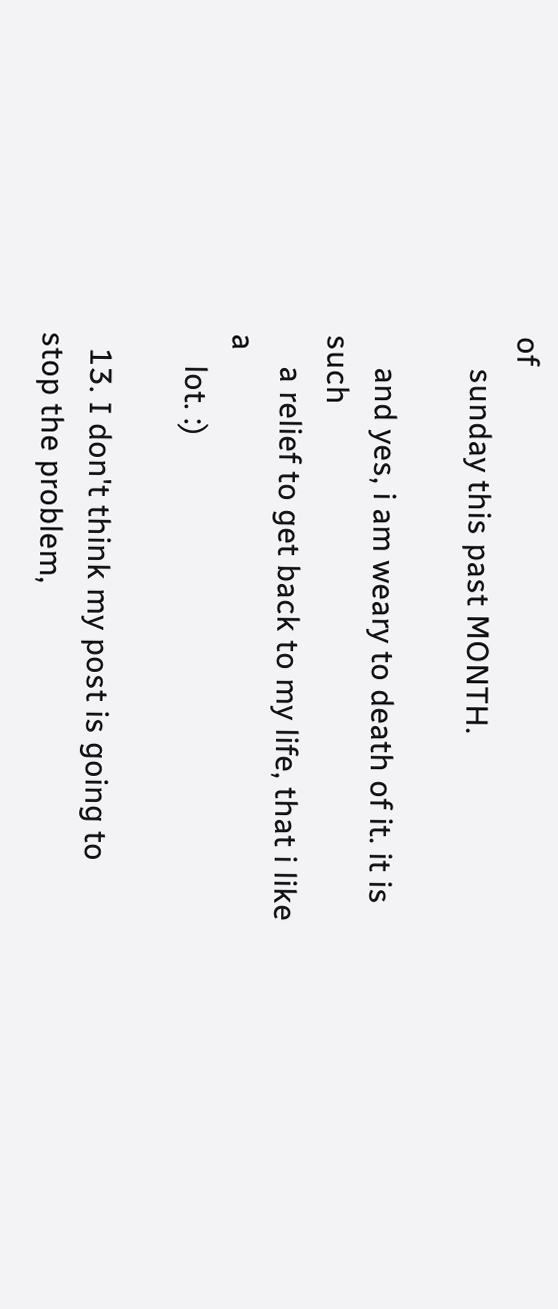of
    sunday this past MONTH.

    and yes, i am weary to death of it. it is such
    a relief to get back to my life, that i like a
    lot. :)

  13. I don't think my post is going to stop the problem,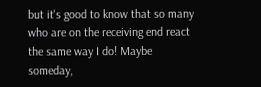but it's good to know that so many who are on the receiving end react the same way I do! Maybe someday,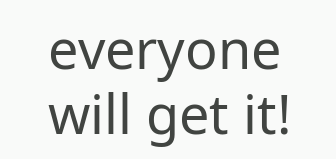everyone will get it!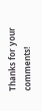Thanks for your comments!